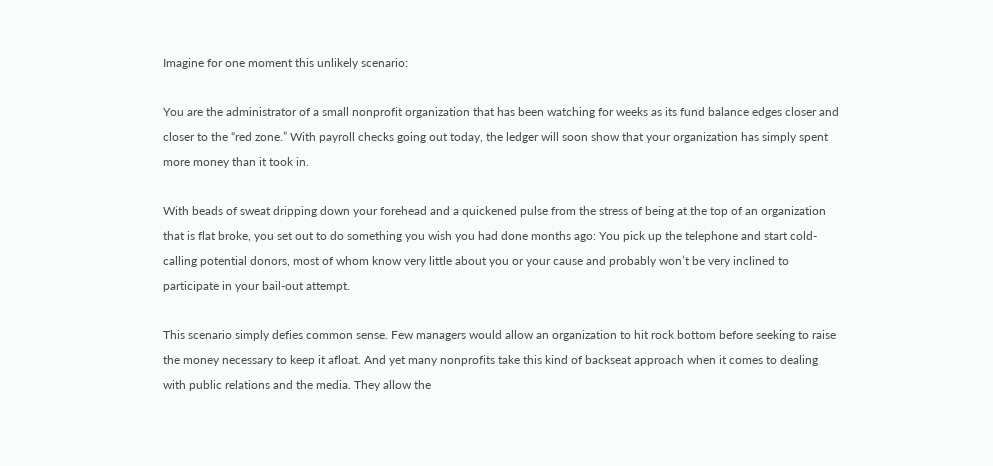Imagine for one moment this unlikely scenario:

You are the administrator of a small nonprofit organization that has been watching for weeks as its fund balance edges closer and closer to the “red zone.” With payroll checks going out today, the ledger will soon show that your organization has simply spent more money than it took in.

With beads of sweat dripping down your forehead and a quickened pulse from the stress of being at the top of an organization that is flat broke, you set out to do something you wish you had done months ago: You pick up the telephone and start cold-calling potential donors, most of whom know very little about you or your cause and probably won’t be very inclined to participate in your bail-out attempt.

This scenario simply defies common sense. Few managers would allow an organization to hit rock bottom before seeking to raise the money necessary to keep it afloat. And yet many nonprofits take this kind of backseat approach when it comes to dealing with public relations and the media. They allow the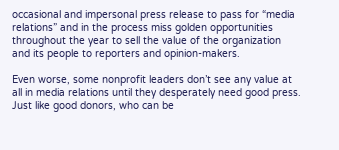occasional and impersonal press release to pass for “media relations” and in the process miss golden opportunities throughout the year to sell the value of the organization and its people to reporters and opinion-makers.

Even worse, some nonprofit leaders don’t see any value at all in media relations until they desperately need good press. Just like good donors, who can be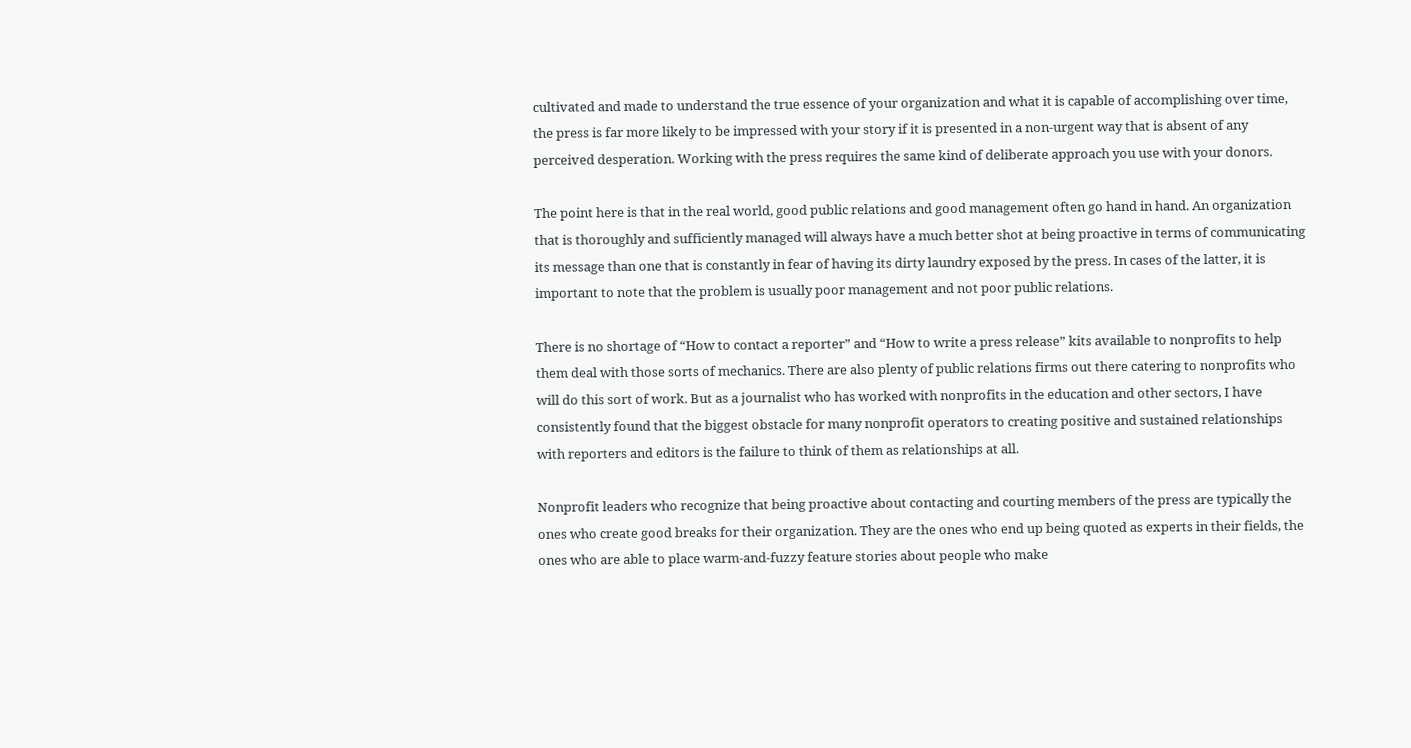cultivated and made to understand the true essence of your organization and what it is capable of accomplishing over time, the press is far more likely to be impressed with your story if it is presented in a non-urgent way that is absent of any perceived desperation. Working with the press requires the same kind of deliberate approach you use with your donors.

The point here is that in the real world, good public relations and good management often go hand in hand. An organization that is thoroughly and sufficiently managed will always have a much better shot at being proactive in terms of communicating its message than one that is constantly in fear of having its dirty laundry exposed by the press. In cases of the latter, it is important to note that the problem is usually poor management and not poor public relations.

There is no shortage of “How to contact a reporter” and “How to write a press release” kits available to nonprofits to help them deal with those sorts of mechanics. There are also plenty of public relations firms out there catering to nonprofits who will do this sort of work. But as a journalist who has worked with nonprofits in the education and other sectors, I have consistently found that the biggest obstacle for many nonprofit operators to creating positive and sustained relationships with reporters and editors is the failure to think of them as relationships at all.

Nonprofit leaders who recognize that being proactive about contacting and courting members of the press are typically the ones who create good breaks for their organization. They are the ones who end up being quoted as experts in their fields, the ones who are able to place warm-and-fuzzy feature stories about people who make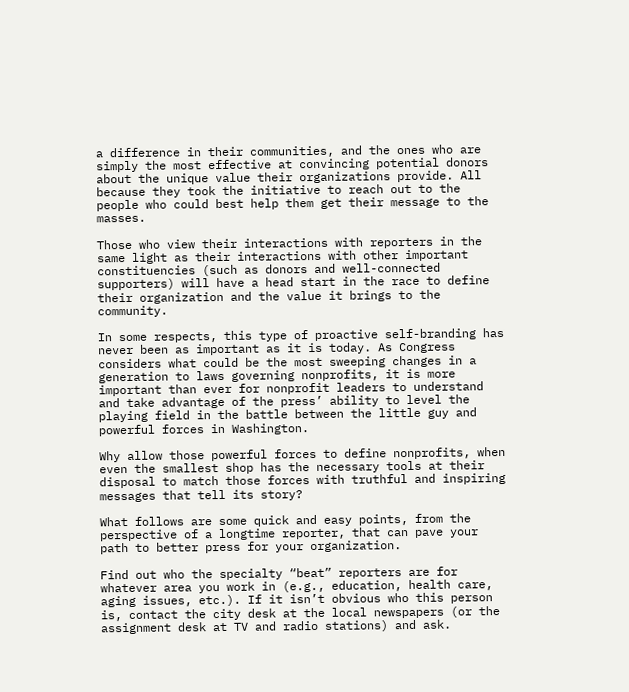a difference in their communities, and the ones who are simply the most effective at convincing potential donors about the unique value their organizations provide. All because they took the initiative to reach out to the people who could best help them get their message to the masses.

Those who view their interactions with reporters in the same light as their interactions with other important constituencies (such as donors and well-connected supporters) will have a head start in the race to define their organization and the value it brings to the community.

In some respects, this type of proactive self-branding has never been as important as it is today. As Congress considers what could be the most sweeping changes in a generation to laws governing nonprofits, it is more important than ever for nonprofit leaders to understand and take advantage of the press’ ability to level the playing field in the battle between the little guy and powerful forces in Washington.

Why allow those powerful forces to define nonprofits, when even the smallest shop has the necessary tools at their disposal to match those forces with truthful and inspiring messages that tell its story?

What follows are some quick and easy points, from the perspective of a longtime reporter, that can pave your path to better press for your organization.

Find out who the specialty “beat” reporters are for whatever area you work in (e.g., education, health care, aging issues, etc.). If it isn’t obvious who this person is, contact the city desk at the local newspapers (or the assignment desk at TV and radio stations) and ask.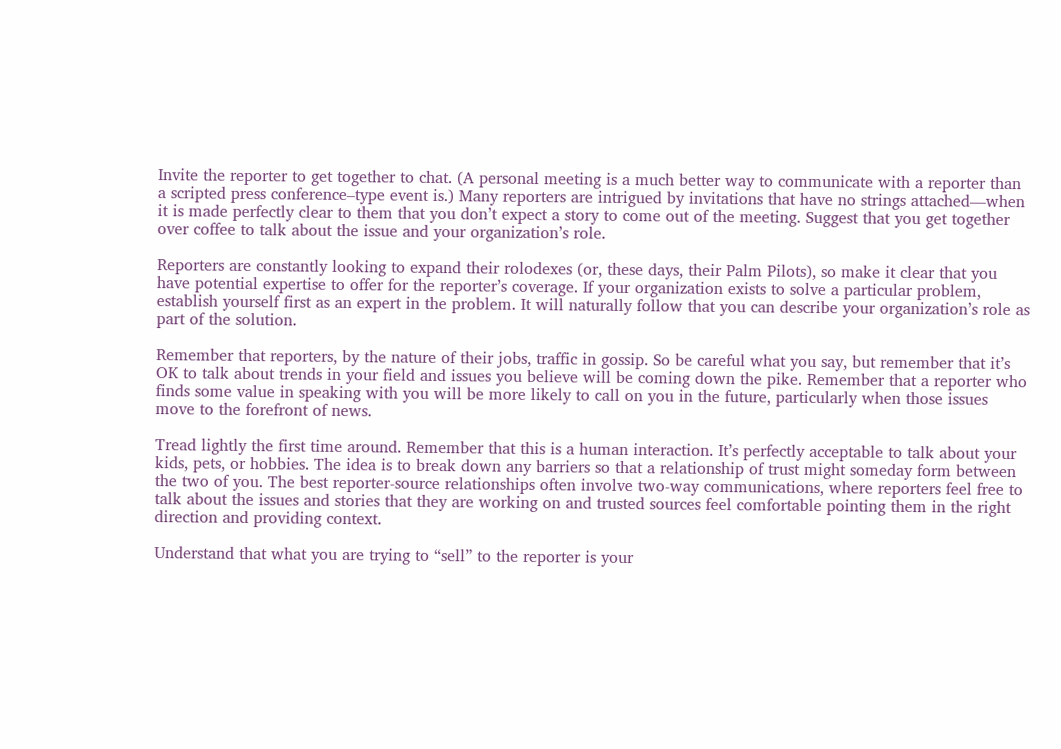Invite the reporter to get together to chat. (A personal meeting is a much better way to communicate with a reporter than a scripted press conference–type event is.) Many reporters are intrigued by invitations that have no strings attached—when it is made perfectly clear to them that you don’t expect a story to come out of the meeting. Suggest that you get together over coffee to talk about the issue and your organization’s role.

Reporters are constantly looking to expand their rolodexes (or, these days, their Palm Pilots), so make it clear that you have potential expertise to offer for the reporter’s coverage. If your organization exists to solve a particular problem, establish yourself first as an expert in the problem. It will naturally follow that you can describe your organization’s role as part of the solution.

Remember that reporters, by the nature of their jobs, traffic in gossip. So be careful what you say, but remember that it’s OK to talk about trends in your field and issues you believe will be coming down the pike. Remember that a reporter who finds some value in speaking with you will be more likely to call on you in the future, particularly when those issues move to the forefront of news.

Tread lightly the first time around. Remember that this is a human interaction. It’s perfectly acceptable to talk about your kids, pets, or hobbies. The idea is to break down any barriers so that a relationship of trust might someday form between the two of you. The best reporter-source relationships often involve two-way communications, where reporters feel free to talk about the issues and stories that they are working on and trusted sources feel comfortable pointing them in the right direction and providing context.

Understand that what you are trying to “sell” to the reporter is your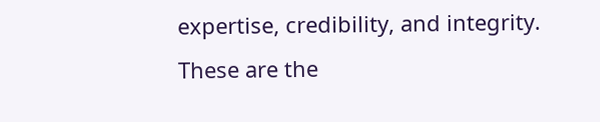expertise, credibility, and integrity. These are the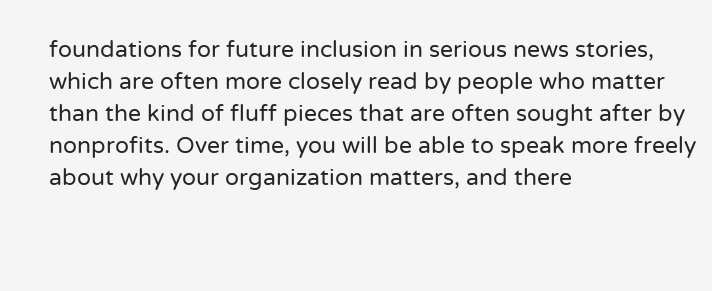foundations for future inclusion in serious news stories, which are often more closely read by people who matter than the kind of fluff pieces that are often sought after by nonprofits. Over time, you will be able to speak more freely about why your organization matters, and there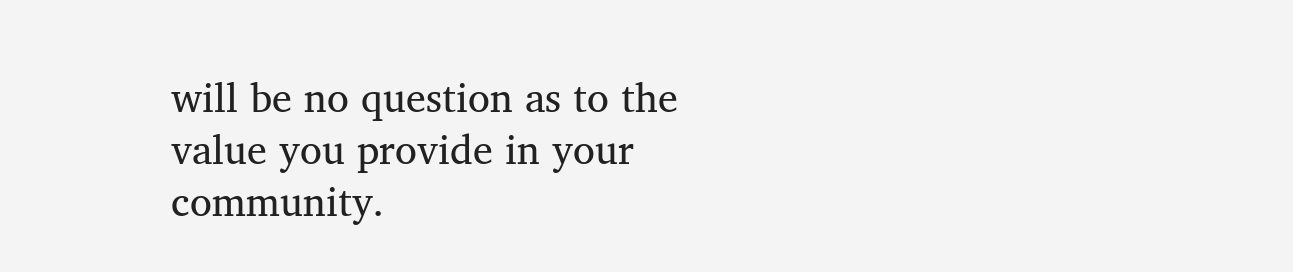will be no question as to the value you provide in your community.